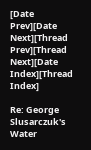[Date Prev][Date Next][Thread Prev][Thread Next][Date Index][Thread Index]

Re: George Slusarczuk's Water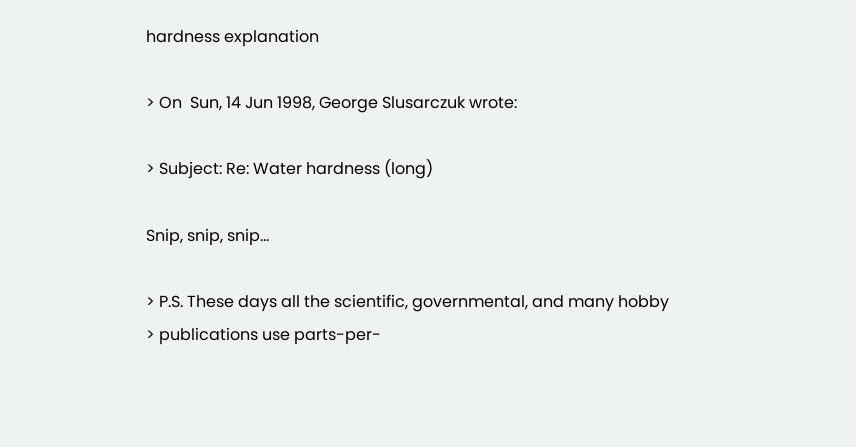hardness explanation

> On  Sun, 14 Jun 1998, George Slusarczuk wrote:

> Subject: Re: Water hardness (long)

Snip, snip, snip...

> P.S. These days all the scientific, governmental, and many hobby
> publications use parts-per-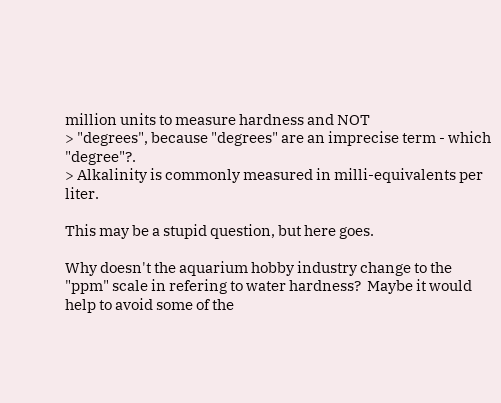million units to measure hardness and NOT
> "degrees", because "degrees" are an imprecise term - which "degree"?.
> Alkalinity is commonly measured in milli-equivalents per liter.

This may be a stupid question, but here goes.

Why doesn't the aquarium hobby industry change to the "ppm" scale in refering to water hardness?  Maybe it would help to avoid some of the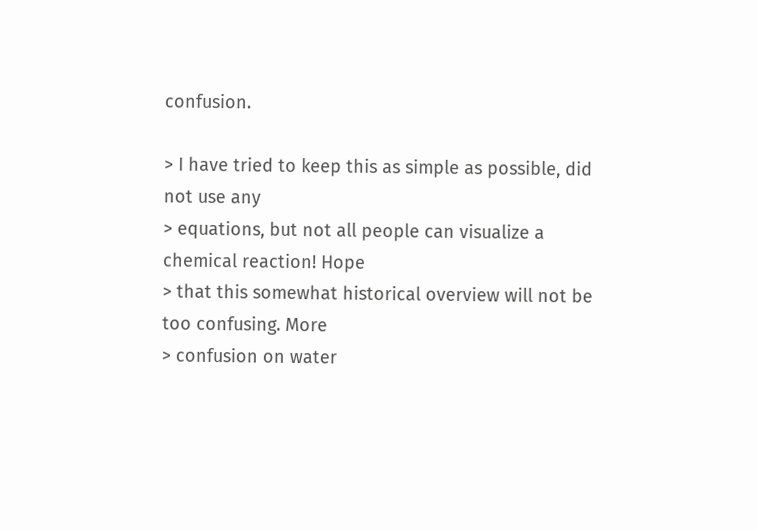confusion.

> I have tried to keep this as simple as possible, did not use any
> equations, but not all people can visualize a chemical reaction! Hope
> that this somewhat historical overview will not be too confusing. More
> confusion on water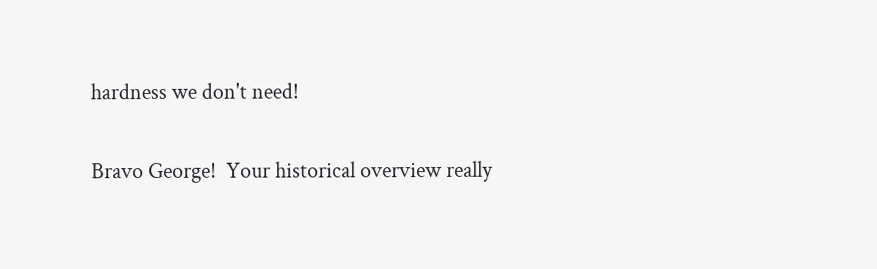hardness we don't need!

Bravo George!  Your historical overview really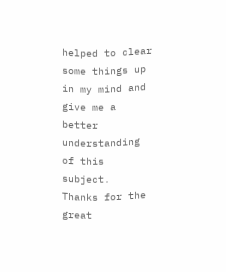helped to clear some things up in my mind and give me a better understanding of this subject.  Thanks for the great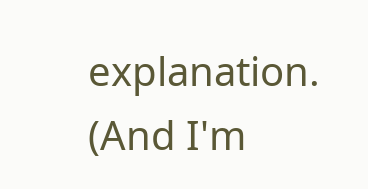explanation. (And I'm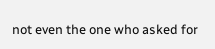not even the one who asked for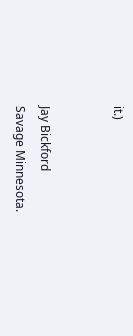it.)


Jay Bickford
Savage Minnesota.